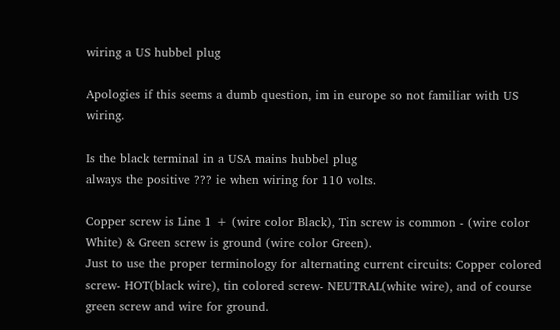wiring a US hubbel plug

Apologies if this seems a dumb question, im in europe so not familiar with US wiring.

Is the black terminal in a USA mains hubbel plug
always the positive ??? ie when wiring for 110 volts.

Copper screw is Line 1 + (wire color Black), Tin screw is common - (wire color White) & Green screw is ground (wire color Green).
Just to use the proper terminology for alternating current circuits: Copper colored screw- HOT(black wire), tin colored screw- NEUTRAL(white wire), and of course green screw and wire for ground.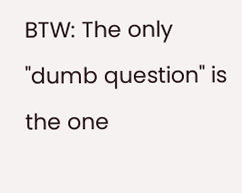BTW: The only "dumb question" is the one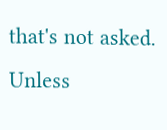that's not asked.
Unless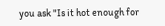you ask "Is it hot enough for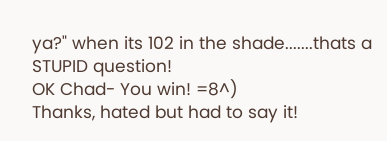ya?" when its 102 in the shade.......thats a STUPID question!
OK Chad- You win! =8^)
Thanks, hated but had to say it!